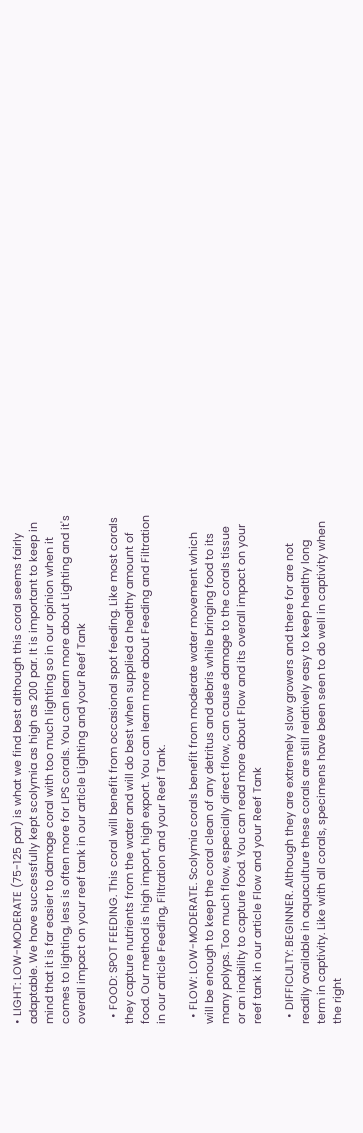• LIGHT: LOW-MODERATE (75-125 par) is what we find best although this coral seems fairly adaptable. We have successfully kept scolymia as high as 200 par. It is important to keep in mind that it is far easier to damage coral with too much lighting so in our opinion when it comes to lighting, less is often more for LPS corals. You can learn more about Lighting and it's overall impact on your reef tank in our article Lighting and your Reef Tank

  • FOOD: SPOT FEEDING. This coral will benefit from occasional spot feeding. Like most corals they capture nutrients from the water and will do best when supplied a healthy amount of food. Our method is high import, high export. You can learn more about Feeding and Filtration in our article Feeding, Filtration and your Reef Tank.

  • FLOW: LOW-MODERATE. Scolymia corals benefit from moderate water movement which will be enough to keep the coral clean of any detritus and debris while bringing food to its many polyps. Too much flow, especially direct flow, can cause damage to the corals tissue or an inability to capture food. You can read more about Flow and its overall impact on your reef tank in our article Flow and your Reef Tank

  • DIFFICULTY: BEGINNER. Although they are extremely slow growers and there for are not readily available in aquaculture these corals are still relatively easy to keep healthy long term in captivity. Like with all corals, specimens have been seen to do well in captivity when the right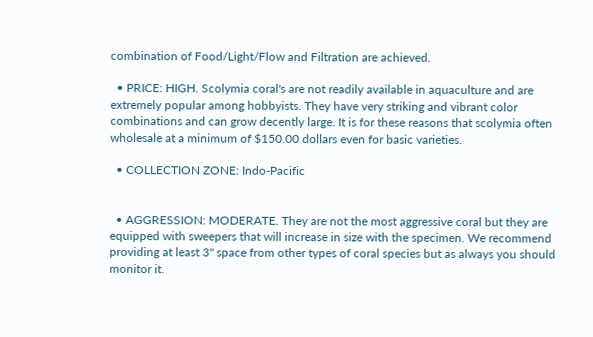combination of Food/Light/Flow and Filtration are achieved.

  • PRICE: HIGH. Scolymia coral's are not readily available in aquaculture and are extremely popular among hobbyists. They have very striking and vibrant color combinations and can grow decently large. It is for these reasons that scolymia often wholesale at a minimum of $150.00 dollars even for basic varieties.

  • COLLECTION ZONE: Indo-Pacific


  • AGGRESSION: MODERATE. They are not the most aggressive coral but they are equipped with sweepers that will increase in size with the specimen. We recommend providing at least 3" space from other types of coral species but as always you should monitor it.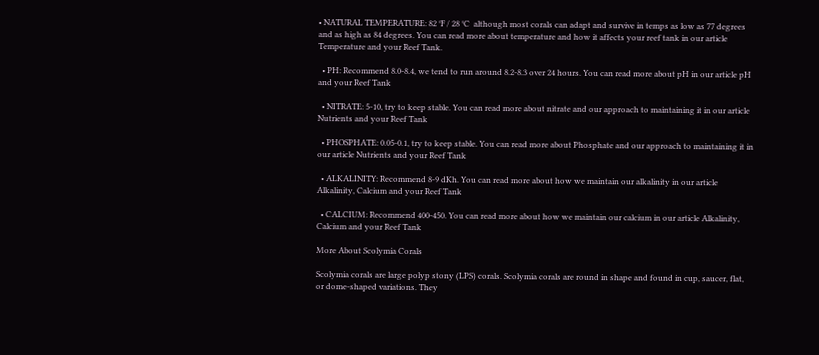• NATURAL TEMPERATURE: 82 °F / 28 °C  although most corals can adapt and survive in temps as low as 77 degrees and as high as 84 degrees. You can read more about temperature and how it affects your reef tank in our article Temperature and your Reef Tank.

  • PH: Recommend 8.0-8.4, we tend to run around 8.2-8.3 over 24 hours. You can read more about pH in our article pH and your Reef Tank

  • NITRATE: 5-10, try to keep stable. You can read more about nitrate and our approach to maintaining it in our article Nutrients and your Reef Tank

  • PHOSPHATE: 0.05-0.1, try to keep stable. You can read more about Phosphate and our approach to maintaining it in our article Nutrients and your Reef Tank

  • ALKALINITY: Recommend 8-9 dKh. You can read more about how we maintain our alkalinity in our article Alkalinity, Calcium and your Reef Tank

  • CALCIUM: Recommend 400-450. You can read more about how we maintain our calcium in our article Alkalinity, Calcium and your Reef Tank

More About Scolymia Corals

Scolymia corals are large polyp stony (LPS) corals. Scolymia corals are round in shape and found in cup, saucer, flat, or dome-shaped variations. They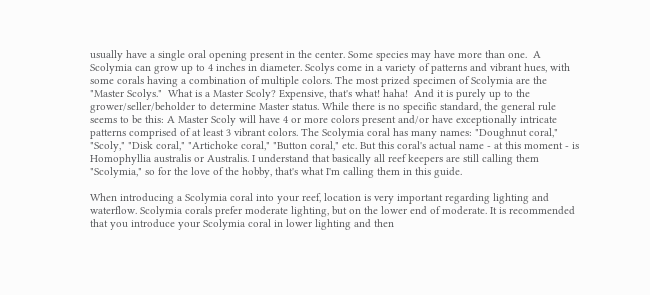usually have a single oral opening present in the center. Some species may have more than one.  A Scolymia can grow up to 4 inches in diameter. Scolys come in a variety of patterns and vibrant hues, with some corals having a combination of multiple colors. The most prized specimen of Scolymia are the "Master Scolys."  What is a Master Scoly? Expensive, that's what! haha!  And it is purely up to the grower/seller/beholder to determine Master status. While there is no specific standard, the general rule seems to be this: A Master Scoly will have 4 or more colors present and/or have exceptionally intricate patterns comprised of at least 3 vibrant colors. The Scolymia coral has many names: "Doughnut coral," "Scoly," "Disk coral," "Artichoke coral," "Button coral," etc. But this coral's actual name - at this moment - is Homophyllia australis or Australis. I understand that basically all reef keepers are still calling them "Scolymia," so for the love of the hobby, that's what I'm calling them in this guide.

When introducing a Scolymia coral into your reef, location is very important regarding lighting and waterflow. Scolymia corals prefer moderate lighting, but on the lower end of moderate. It is recommended that you introduce your Scolymia coral in lower lighting and then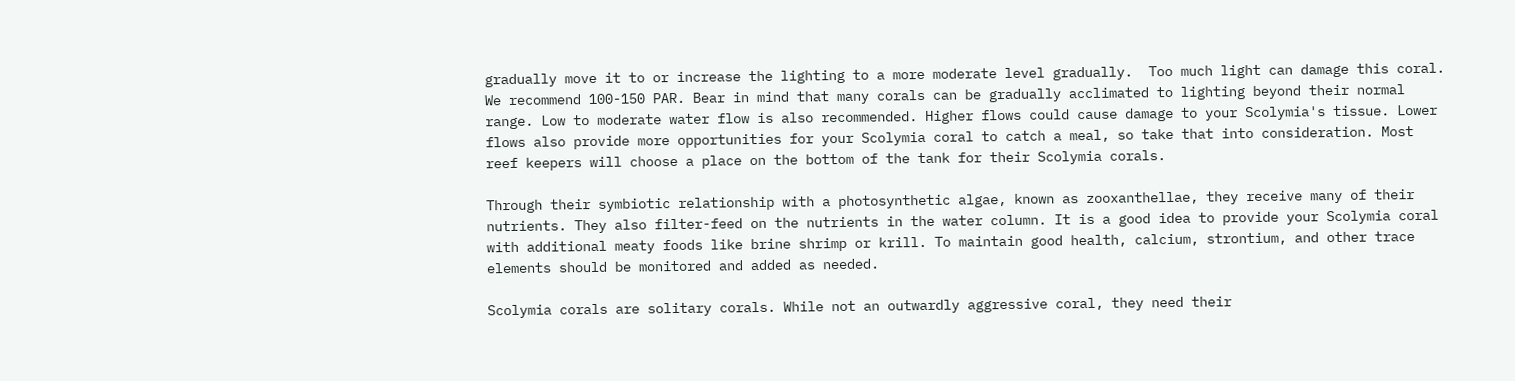gradually move it to or increase the lighting to a more moderate level gradually.  Too much light can damage this coral. We recommend 100-150 PAR. Bear in mind that many corals can be gradually acclimated to lighting beyond their normal range. Low to moderate water flow is also recommended. Higher flows could cause damage to your Scolymia's tissue. Lower flows also provide more opportunities for your Scolymia coral to catch a meal, so take that into consideration. Most reef keepers will choose a place on the bottom of the tank for their Scolymia corals.

Through their symbiotic relationship with a photosynthetic algae, known as zooxanthellae, they receive many of their nutrients. They also filter-feed on the nutrients in the water column. It is a good idea to provide your Scolymia coral with additional meaty foods like brine shrimp or krill. To maintain good health, calcium, strontium, and other trace elements should be monitored and added as needed.

Scolymia corals are solitary corals. While not an outwardly aggressive coral, they need their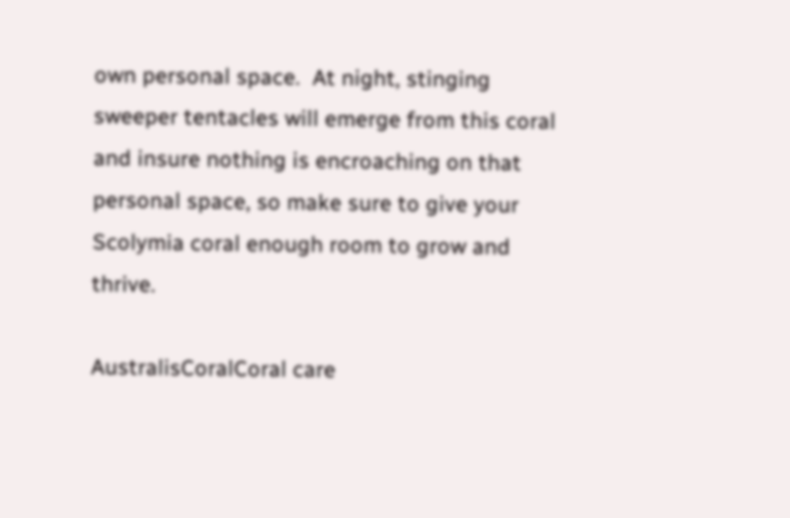own personal space.  At night, stinging sweeper tentacles will emerge from this coral and insure nothing is encroaching on that personal space, so make sure to give your Scolymia coral enough room to grow and thrive.

AustralisCoralCoral care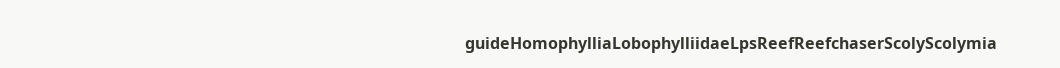guideHomophylliaLobophylliidaeLpsReefReefchaserScolyScolymia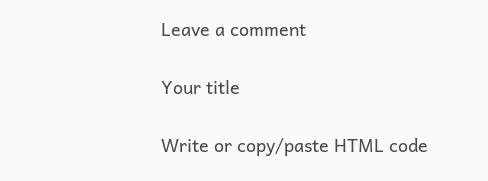Leave a comment

Your title

Write or copy/paste HTML code